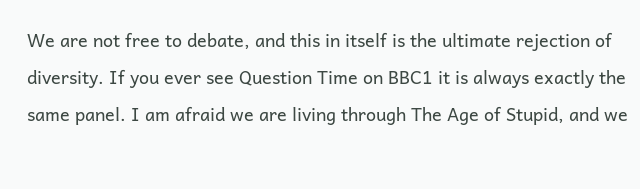We are not free to debate, and this in itself is the ultimate rejection of diversity. If you ever see Question Time on BBC1 it is always exactly the same panel. I am afraid we are living through The Age of Stupid, and we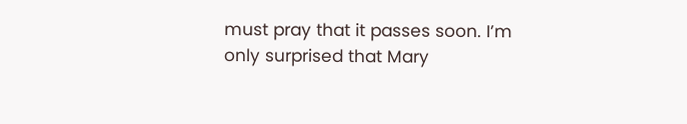must pray that it passes soon. I’m only surprised that Mary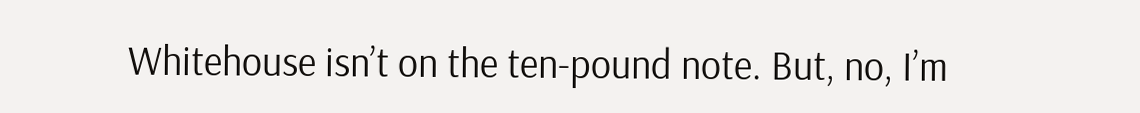Whitehouse isn’t on the ten-pound note. But, no, I’m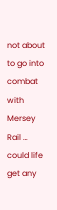not about to go into combat with Mersey Rail … could life get any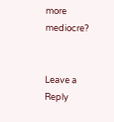more mediocre?


Leave a Reply